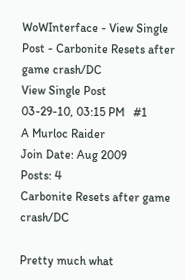WoWInterface - View Single Post - Carbonite Resets after game crash/DC
View Single Post
03-29-10, 03:15 PM   #1
A Murloc Raider
Join Date: Aug 2009
Posts: 4
Carbonite Resets after game crash/DC

Pretty much what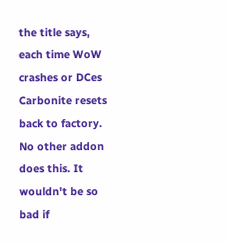the title says, each time WoW crashes or DCes Carbonite resets back to factory. No other addon does this. It wouldn't be so bad if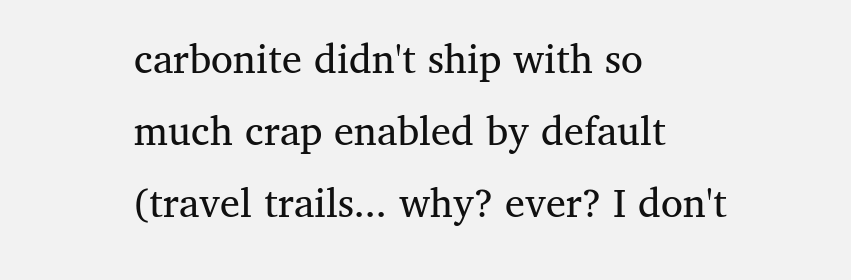carbonite didn't ship with so much crap enabled by default (travel trails... why? ever? I don't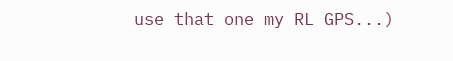use that one my RL GPS...)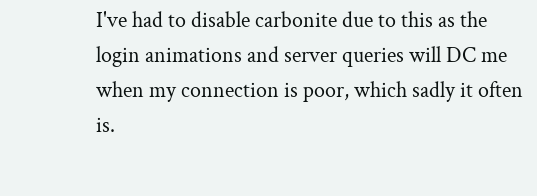I've had to disable carbonite due to this as the login animations and server queries will DC me when my connection is poor, which sadly it often is.